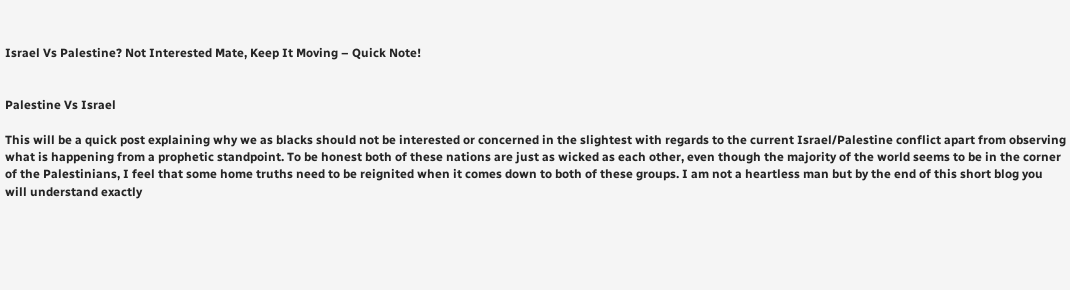Israel Vs Palestine? Not Interested Mate, Keep It Moving – Quick Note!


Palestine Vs Israel

This will be a quick post explaining why we as blacks should not be interested or concerned in the slightest with regards to the current Israel/Palestine conflict apart from observing what is happening from a prophetic standpoint. To be honest both of these nations are just as wicked as each other, even though the majority of the world seems to be in the corner of the Palestinians, I feel that some home truths need to be reignited when it comes down to both of these groups. I am not a heartless man but by the end of this short blog you will understand exactly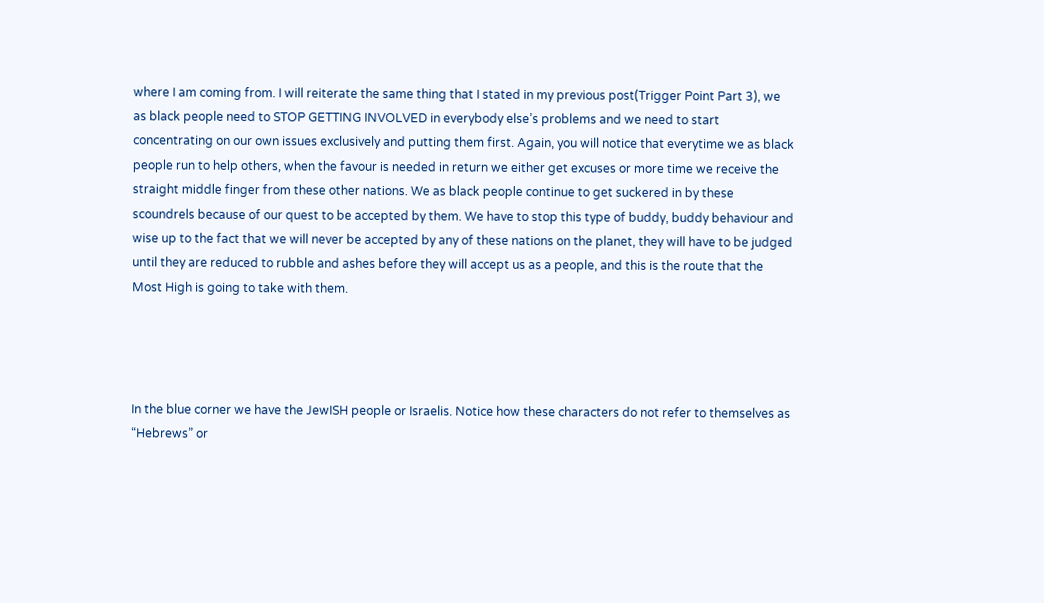where I am coming from. I will reiterate the same thing that I stated in my previous post(Trigger Point Part 3), we as black people need to STOP GETTING INVOLVED in everybody else’s problems and we need to start concentrating on our own issues exclusively and putting them first. Again, you will notice that everytime we as black people run to help others, when the favour is needed in return we either get excuses or more time we receive the straight middle finger from these other nations. We as black people continue to get suckered in by these scoundrels because of our quest to be accepted by them. We have to stop this type of buddy, buddy behaviour and wise up to the fact that we will never be accepted by any of these nations on the planet, they will have to be judged until they are reduced to rubble and ashes before they will accept us as a people, and this is the route that the Most High is going to take with them.




In the blue corner we have the JewISH people or Israelis. Notice how these characters do not refer to themselves as “Hebrews” or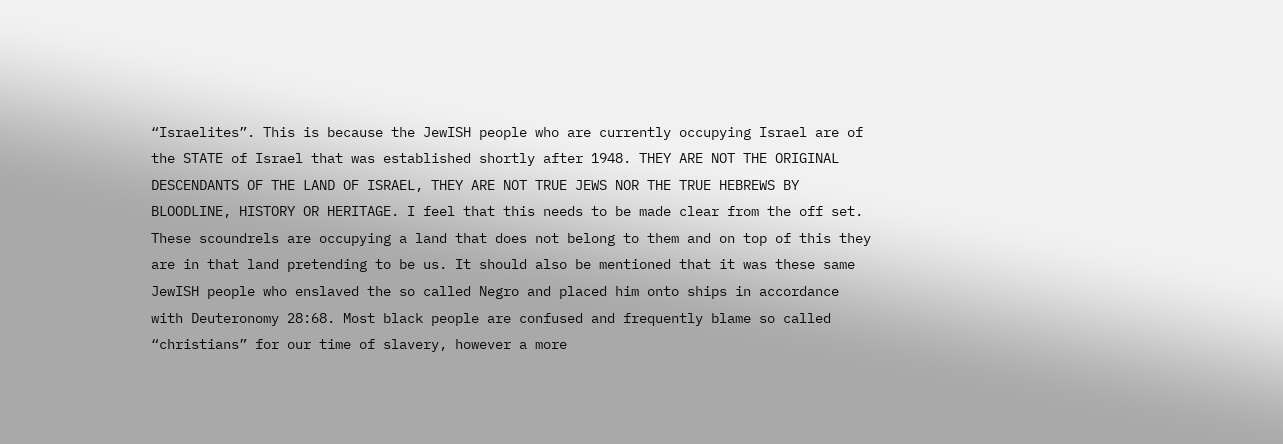“Israelites”. This is because the JewISH people who are currently occupying Israel are of the STATE of Israel that was established shortly after 1948. THEY ARE NOT THE ORIGINAL DESCENDANTS OF THE LAND OF ISRAEL, THEY ARE NOT TRUE JEWS NOR THE TRUE HEBREWS BY BLOODLINE, HISTORY OR HERITAGE. I feel that this needs to be made clear from the off set. These scoundrels are occupying a land that does not belong to them and on top of this they are in that land pretending to be us. It should also be mentioned that it was these same JewISH people who enslaved the so called Negro and placed him onto ships in accordance with Deuteronomy 28:68. Most black people are confused and frequently blame so called “christians” for our time of slavery, however a more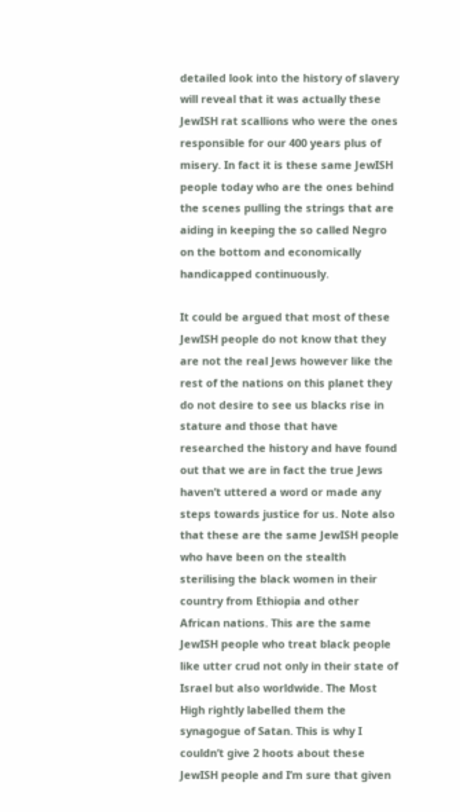detailed look into the history of slavery will reveal that it was actually these JewISH rat scallions who were the ones responsible for our 400 years plus of misery. In fact it is these same JewISH people today who are the ones behind the scenes pulling the strings that are aiding in keeping the so called Negro on the bottom and economically handicapped continuously.

It could be argued that most of these JewISH people do not know that they are not the real Jews however like the rest of the nations on this planet they do not desire to see us blacks rise in stature and those that have researched the history and have found out that we are in fact the true Jews haven’t uttered a word or made any steps towards justice for us. Note also that these are the same JewISH people who have been on the stealth sterilising the black women in their country from Ethiopia and other African nations. This are the same JewISH people who treat black people like utter crud not only in their state of Israel but also worldwide. The Most High rightly labelled them the synagogue of Satan. This is why I couldn’t give 2 hoots about these JewISH people and I’m sure that given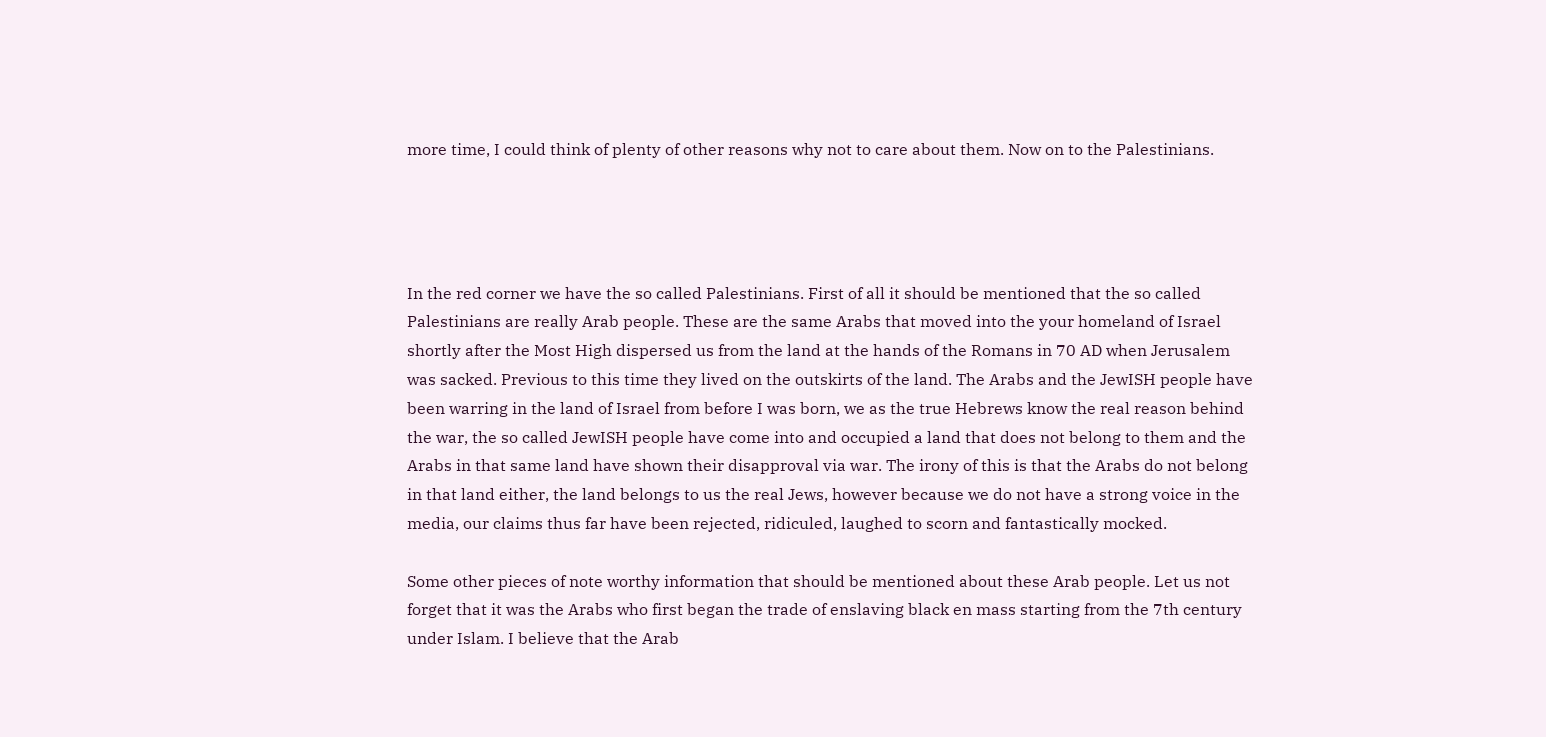more time, I could think of plenty of other reasons why not to care about them. Now on to the Palestinians.




In the red corner we have the so called Palestinians. First of all it should be mentioned that the so called Palestinians are really Arab people. These are the same Arabs that moved into the your homeland of Israel shortly after the Most High dispersed us from the land at the hands of the Romans in 70 AD when Jerusalem was sacked. Previous to this time they lived on the outskirts of the land. The Arabs and the JewISH people have been warring in the land of Israel from before I was born, we as the true Hebrews know the real reason behind the war, the so called JewISH people have come into and occupied a land that does not belong to them and the Arabs in that same land have shown their disapproval via war. The irony of this is that the Arabs do not belong in that land either, the land belongs to us the real Jews, however because we do not have a strong voice in the media, our claims thus far have been rejected, ridiculed, laughed to scorn and fantastically mocked.

Some other pieces of note worthy information that should be mentioned about these Arab people. Let us not forget that it was the Arabs who first began the trade of enslaving black en mass starting from the 7th century under Islam. I believe that the Arab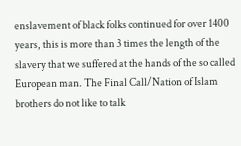enslavement of black folks continued for over 1400 years, this is more than 3 times the length of the slavery that we suffered at the hands of the so called European man. The Final Call/Nation of Islam brothers do not like to talk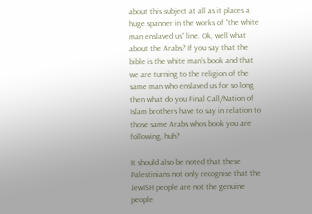about this subject at all as it places a huge spanner in the works of “the white man enslaved us” line. Ok, well what about the Arabs? If you say that the bible is the white man’s book and that we are turning to the religion of the same man who enslaved us for so long then what do you Final Call/Nation of Islam brothers have to say in relation to those same Arabs whos book you are following, huh?

It should also be noted that these Palestinians not only recognise that the JewISH people are not the genuine people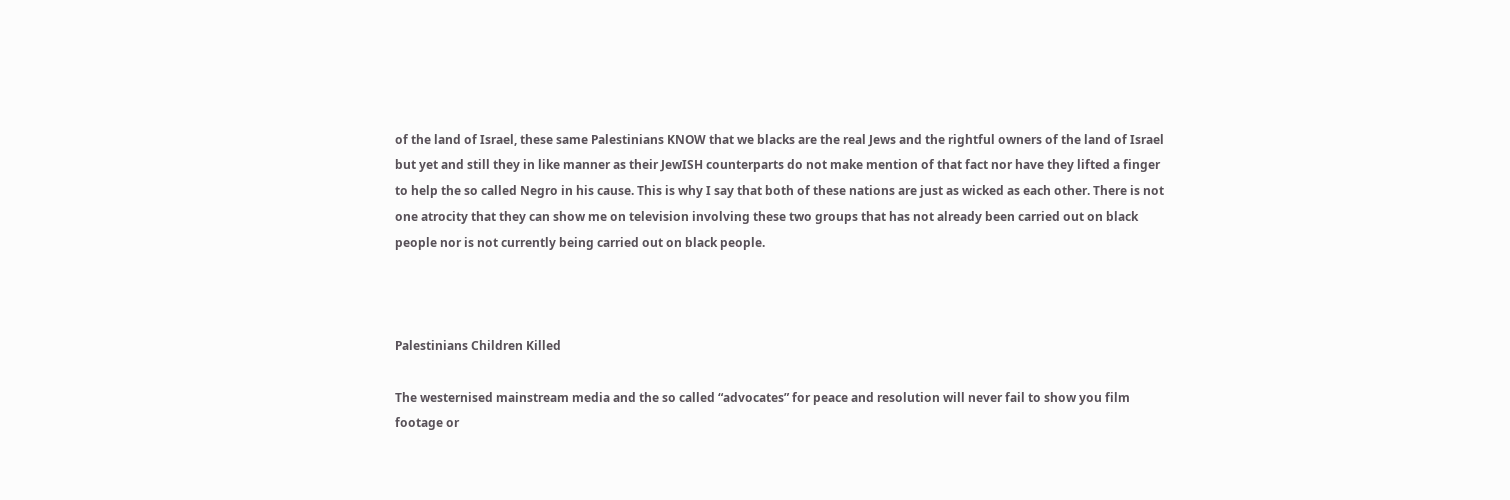of the land of Israel, these same Palestinians KNOW that we blacks are the real Jews and the rightful owners of the land of Israel but yet and still they in like manner as their JewISH counterparts do not make mention of that fact nor have they lifted a finger to help the so called Negro in his cause. This is why I say that both of these nations are just as wicked as each other. There is not one atrocity that they can show me on television involving these two groups that has not already been carried out on black people nor is not currently being carried out on black people.



Palestinians Children Killed

The westernised mainstream media and the so called “advocates” for peace and resolution will never fail to show you film footage or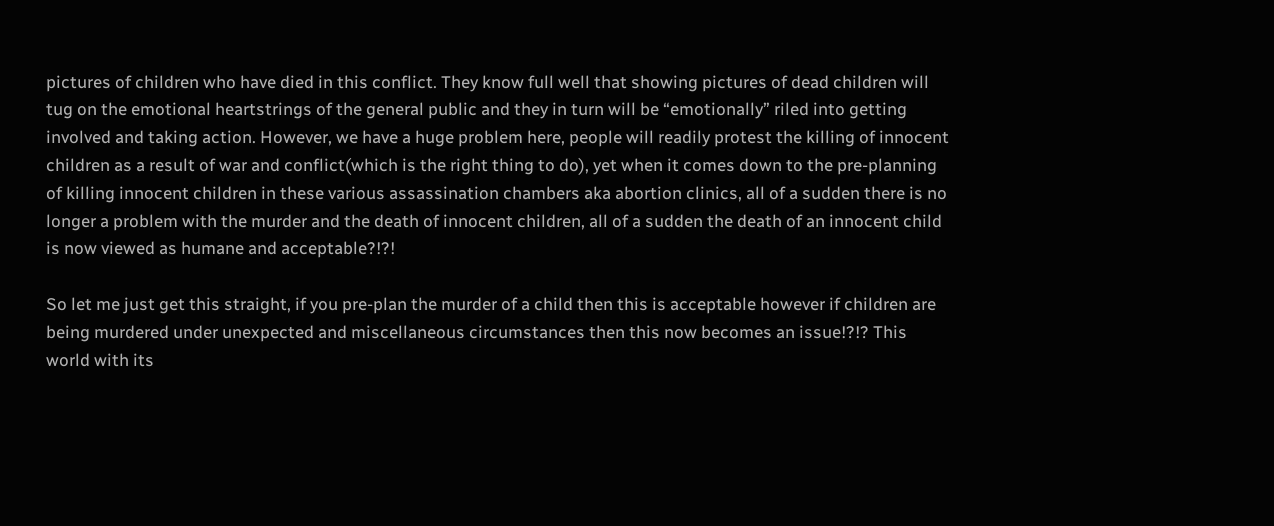pictures of children who have died in this conflict. They know full well that showing pictures of dead children will tug on the emotional heartstrings of the general public and they in turn will be “emotionally” riled into getting involved and taking action. However, we have a huge problem here, people will readily protest the killing of innocent children as a result of war and conflict(which is the right thing to do), yet when it comes down to the pre-planning of killing innocent children in these various assassination chambers aka abortion clinics, all of a sudden there is no longer a problem with the murder and the death of innocent children, all of a sudden the death of an innocent child is now viewed as humane and acceptable?!?!

So let me just get this straight, if you pre-plan the murder of a child then this is acceptable however if children are being murdered under unexpected and miscellaneous circumstances then this now becomes an issue!?!? This world with its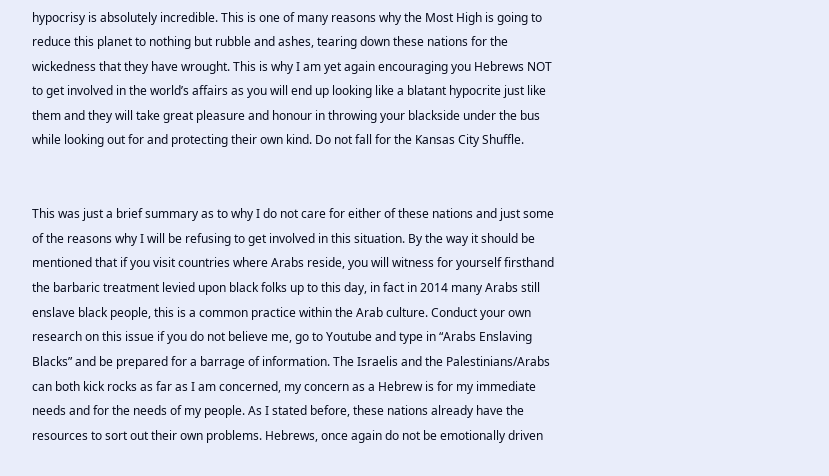hypocrisy is absolutely incredible. This is one of many reasons why the Most High is going to reduce this planet to nothing but rubble and ashes, tearing down these nations for the wickedness that they have wrought. This is why I am yet again encouraging you Hebrews NOT to get involved in the world’s affairs as you will end up looking like a blatant hypocrite just like them and they will take great pleasure and honour in throwing your blackside under the bus while looking out for and protecting their own kind. Do not fall for the Kansas City Shuffle.


This was just a brief summary as to why I do not care for either of these nations and just some of the reasons why I will be refusing to get involved in this situation. By the way it should be mentioned that if you visit countries where Arabs reside, you will witness for yourself firsthand the barbaric treatment levied upon black folks up to this day, in fact in 2014 many Arabs still enslave black people, this is a common practice within the Arab culture. Conduct your own research on this issue if you do not believe me, go to Youtube and type in “Arabs Enslaving Blacks” and be prepared for a barrage of information. The Israelis and the Palestinians/Arabs can both kick rocks as far as I am concerned, my concern as a Hebrew is for my immediate needs and for the needs of my people. As I stated before, these nations already have the resources to sort out their own problems. Hebrews, once again do not be emotionally driven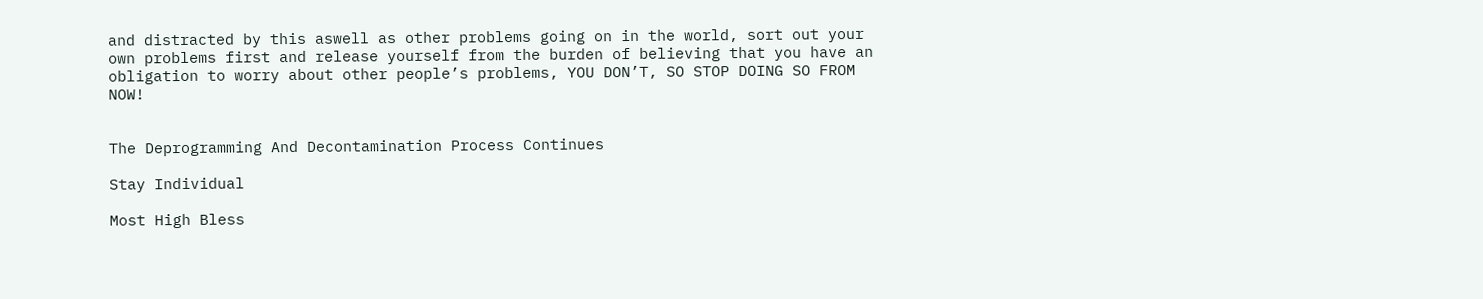and distracted by this aswell as other problems going on in the world, sort out your own problems first and release yourself from the burden of believing that you have an obligation to worry about other people’s problems, YOU DON’T, SO STOP DOING SO FROM NOW!


The Deprogramming And Decontamination Process Continues

Stay Individual

Most High Bless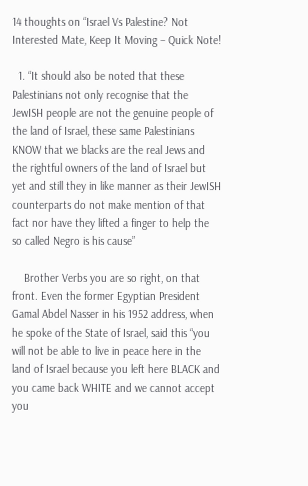14 thoughts on “Israel Vs Palestine? Not Interested Mate, Keep It Moving – Quick Note!

  1. “It should also be noted that these Palestinians not only recognise that the JewISH people are not the genuine people of the land of Israel, these same Palestinians KNOW that we blacks are the real Jews and the rightful owners of the land of Israel but yet and still they in like manner as their JewISH counterparts do not make mention of that fact nor have they lifted a finger to help the so called Negro is his cause”

    Brother Verbs you are so right, on that front. Even the former Egyptian President Gamal Abdel Nasser in his 1952 address, when he spoke of the State of Israel, said this “you will not be able to live in peace here in the land of Israel because you left here BLACK and you came back WHITE and we cannot accept you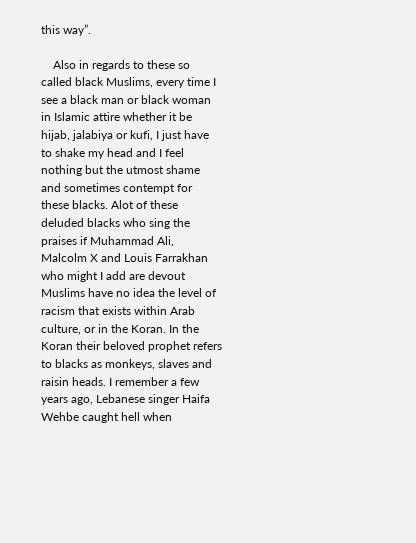this way”.

    Also in regards to these so called black Muslims, every time I see a black man or black woman in Islamic attire whether it be hijab, jalabiya or kufi, I just have to shake my head and I feel nothing but the utmost shame and sometimes contempt for these blacks. Alot of these deluded blacks who sing the praises if Muhammad Ali, Malcolm X and Louis Farrakhan who might I add are devout Muslims have no idea the level of racism that exists within Arab culture, or in the Koran. In the Koran their beloved prophet refers to blacks as monkeys, slaves and raisin heads. I remember a few years ago, Lebanese singer Haifa Wehbe caught hell when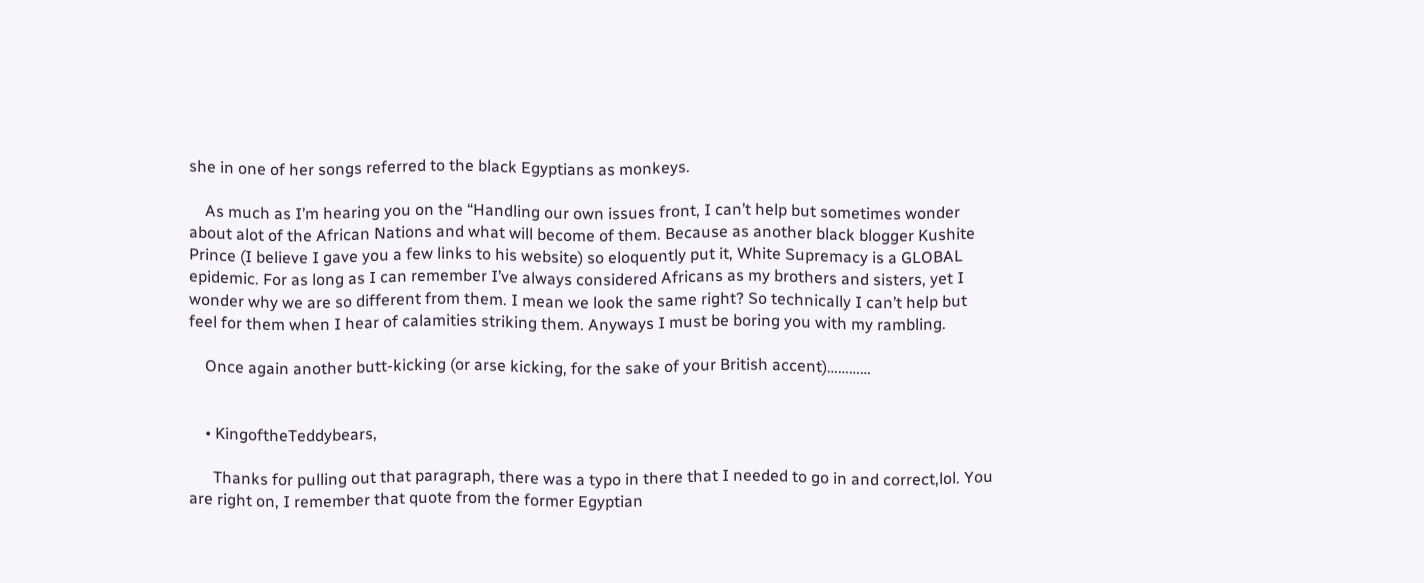she in one of her songs referred to the black Egyptians as monkeys.

    As much as I’m hearing you on the “Handling our own issues front, I can’t help but sometimes wonder about alot of the African Nations and what will become of them. Because as another black blogger Kushite Prince (I believe I gave you a few links to his website) so eloquently put it, White Supremacy is a GLOBAL epidemic. For as long as I can remember I’ve always considered Africans as my brothers and sisters, yet I wonder why we are so different from them. I mean we look the same right? So technically I can’t help but feel for them when I hear of calamities striking them. Anyways I must be boring you with my rambling.

    Once again another butt-kicking (or arse kicking, for the sake of your British accent)…………


    • KingoftheTeddybears,

      Thanks for pulling out that paragraph, there was a typo in there that I needed to go in and correct,lol. You are right on, I remember that quote from the former Egyptian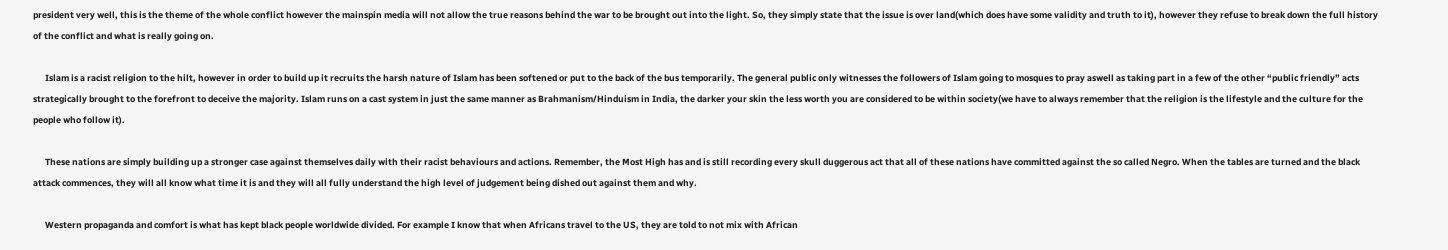president very well, this is the theme of the whole conflict however the mainspin media will not allow the true reasons behind the war to be brought out into the light. So, they simply state that the issue is over land(which does have some validity and truth to it), however they refuse to break down the full history of the conflict and what is really going on.

      Islam is a racist religion to the hilt, however in order to build up it recruits the harsh nature of Islam has been softened or put to the back of the bus temporarily. The general public only witnesses the followers of Islam going to mosques to pray aswell as taking part in a few of the other “public friendly” acts strategically brought to the forefront to deceive the majority. Islam runs on a cast system in just the same manner as Brahmanism/Hinduism in India, the darker your skin the less worth you are considered to be within society(we have to always remember that the religion is the lifestyle and the culture for the people who follow it).

      These nations are simply building up a stronger case against themselves daily with their racist behaviours and actions. Remember, the Most High has and is still recording every skull duggerous act that all of these nations have committed against the so called Negro. When the tables are turned and the black attack commences, they will all know what time it is and they will all fully understand the high level of judgement being dished out against them and why.

      Western propaganda and comfort is what has kept black people worldwide divided. For example I know that when Africans travel to the US, they are told to not mix with African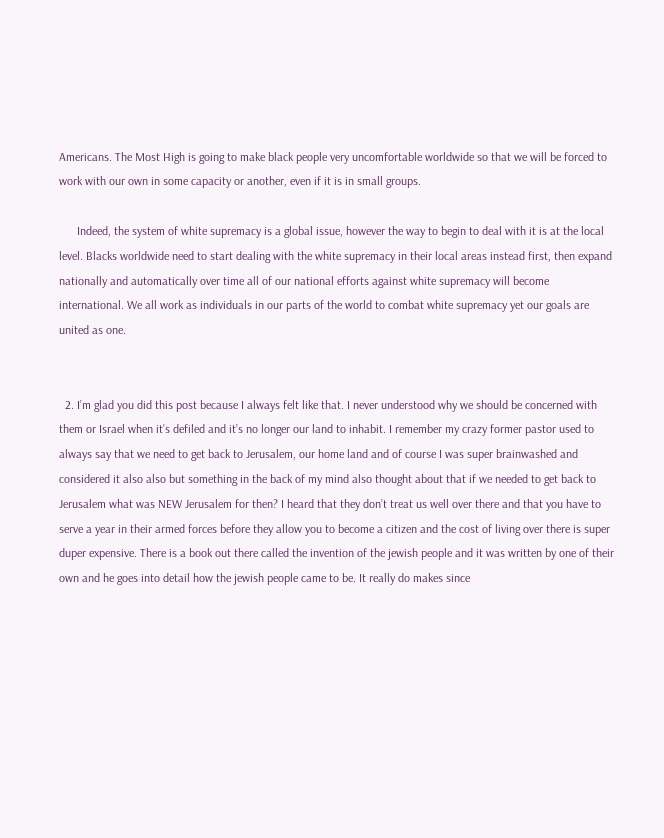Americans. The Most High is going to make black people very uncomfortable worldwide so that we will be forced to work with our own in some capacity or another, even if it is in small groups.

      Indeed, the system of white supremacy is a global issue, however the way to begin to deal with it is at the local level. Blacks worldwide need to start dealing with the white supremacy in their local areas instead first, then expand nationally and automatically over time all of our national efforts against white supremacy will become international. We all work as individuals in our parts of the world to combat white supremacy yet our goals are united as one.


  2. I’m glad you did this post because I always felt like that. I never understood why we should be concerned with them or Israel when it’s defiled and it’s no longer our land to inhabit. I remember my crazy former pastor used to always say that we need to get back to Jerusalem, our home land and of course I was super brainwashed and considered it also also but something in the back of my mind also thought about that if we needed to get back to Jerusalem what was NEW Jerusalem for then? I heard that they don’t treat us well over there and that you have to serve a year in their armed forces before they allow you to become a citizen and the cost of living over there is super duper expensive. There is a book out there called the invention of the jewish people and it was written by one of their own and he goes into detail how the jewish people came to be. It really do makes since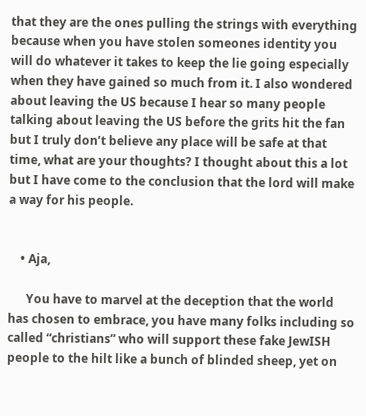that they are the ones pulling the strings with everything because when you have stolen someones identity you will do whatever it takes to keep the lie going especially when they have gained so much from it. I also wondered about leaving the US because I hear so many people talking about leaving the US before the grits hit the fan but I truly don’t believe any place will be safe at that time, what are your thoughts? I thought about this a lot but I have come to the conclusion that the lord will make a way for his people.


    • Aja,

      You have to marvel at the deception that the world has chosen to embrace, you have many folks including so called “christians” who will support these fake JewISH people to the hilt like a bunch of blinded sheep, yet on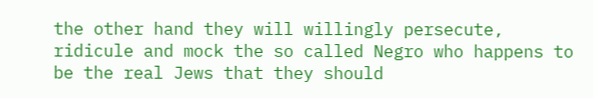the other hand they will willingly persecute, ridicule and mock the so called Negro who happens to be the real Jews that they should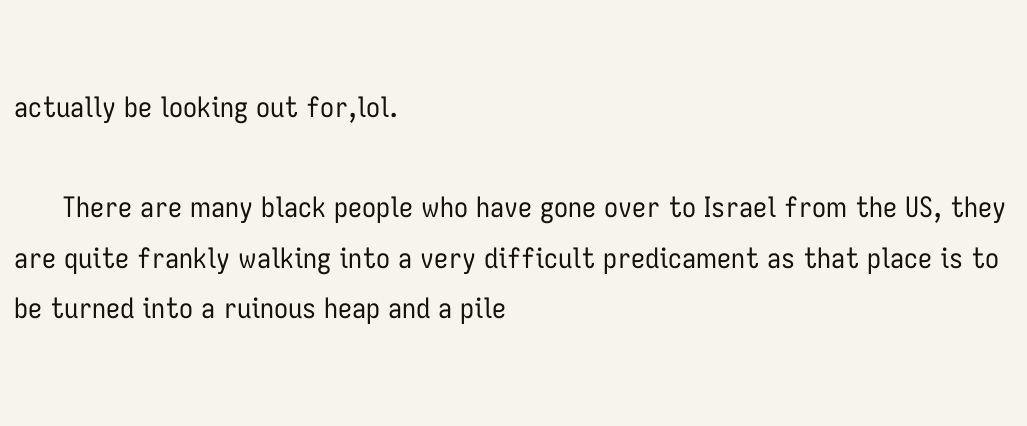actually be looking out for,lol.

      There are many black people who have gone over to Israel from the US, they are quite frankly walking into a very difficult predicament as that place is to be turned into a ruinous heap and a pile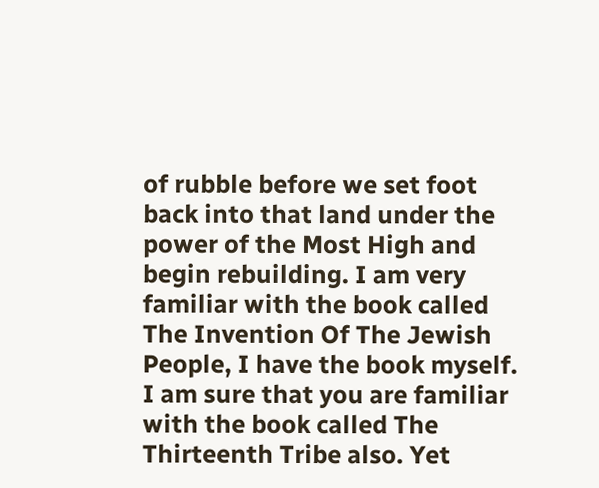of rubble before we set foot back into that land under the power of the Most High and begin rebuilding. I am very familiar with the book called The Invention Of The Jewish People, I have the book myself. I am sure that you are familiar with the book called The Thirteenth Tribe also. Yet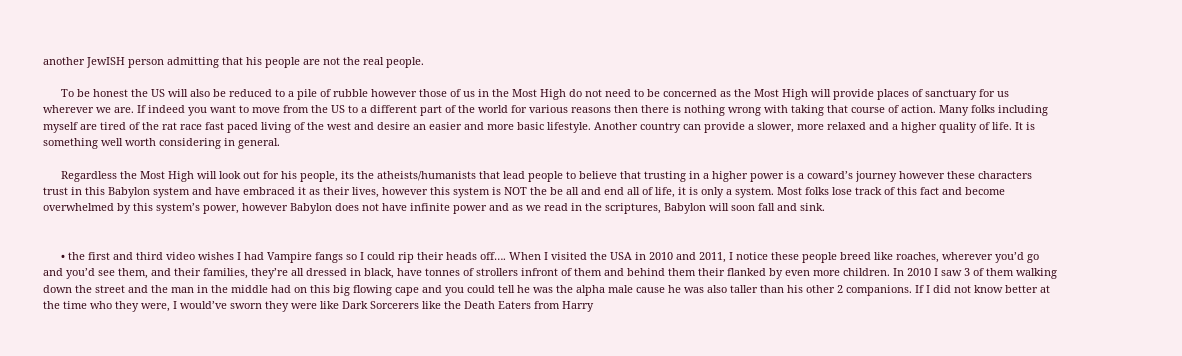another JewISH person admitting that his people are not the real people.

      To be honest the US will also be reduced to a pile of rubble however those of us in the Most High do not need to be concerned as the Most High will provide places of sanctuary for us wherever we are. If indeed you want to move from the US to a different part of the world for various reasons then there is nothing wrong with taking that course of action. Many folks including myself are tired of the rat race fast paced living of the west and desire an easier and more basic lifestyle. Another country can provide a slower, more relaxed and a higher quality of life. It is something well worth considering in general.

      Regardless the Most High will look out for his people, its the atheists/humanists that lead people to believe that trusting in a higher power is a coward’s journey however these characters trust in this Babylon system and have embraced it as their lives, however this system is NOT the be all and end all of life, it is only a system. Most folks lose track of this fact and become overwhelmed by this system’s power, however Babylon does not have infinite power and as we read in the scriptures, Babylon will soon fall and sink.


      • the first and third video wishes I had Vampire fangs so I could rip their heads off…. When I visited the USA in 2010 and 2011, I notice these people breed like roaches, wherever you’d go and you’d see them, and their families, they’re all dressed in black, have tonnes of strollers infront of them and behind them their flanked by even more children. In 2010 I saw 3 of them walking down the street and the man in the middle had on this big flowing cape and you could tell he was the alpha male cause he was also taller than his other 2 companions. If I did not know better at the time who they were, I would’ve sworn they were like Dark Sorcerers like the Death Eaters from Harry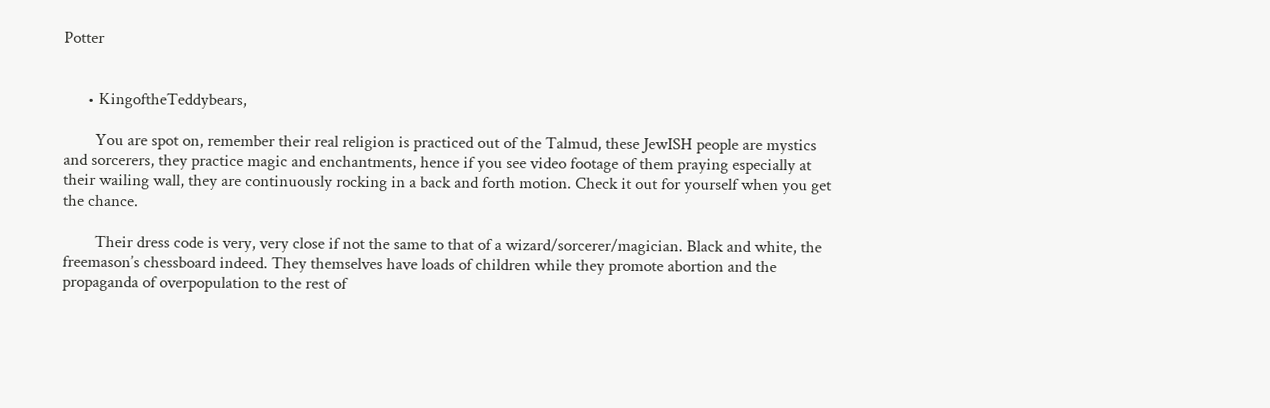Potter


      • KingoftheTeddybears,

        You are spot on, remember their real religion is practiced out of the Talmud, these JewISH people are mystics and sorcerers, they practice magic and enchantments, hence if you see video footage of them praying especially at their wailing wall, they are continuously rocking in a back and forth motion. Check it out for yourself when you get the chance.

        Their dress code is very, very close if not the same to that of a wizard/sorcerer/magician. Black and white, the freemason’s chessboard indeed. They themselves have loads of children while they promote abortion and the propaganda of overpopulation to the rest of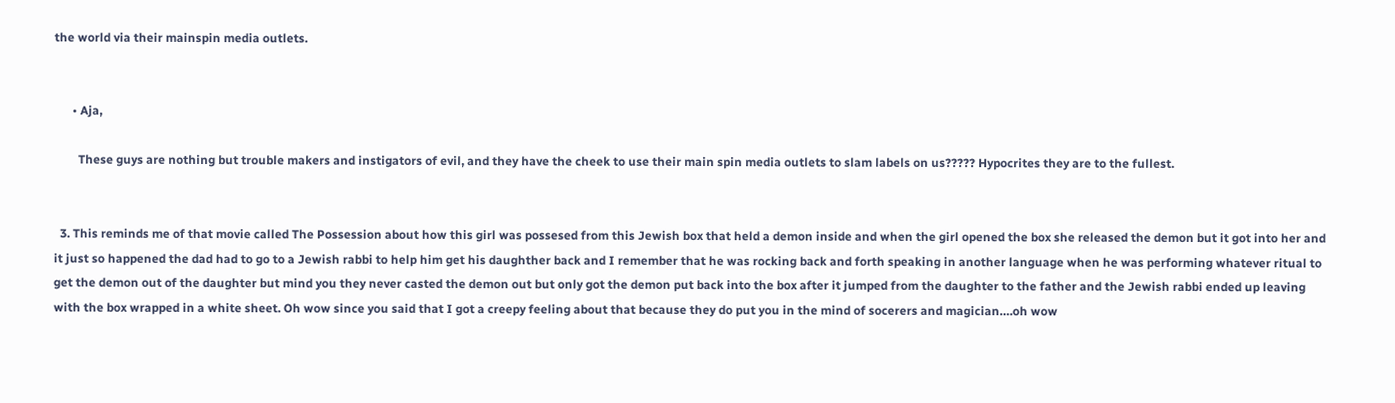the world via their mainspin media outlets.


      • Aja,

        These guys are nothing but trouble makers and instigators of evil, and they have the cheek to use their main spin media outlets to slam labels on us????? Hypocrites they are to the fullest.


  3. This reminds me of that movie called The Possession about how this girl was possesed from this Jewish box that held a demon inside and when the girl opened the box she released the demon but it got into her and it just so happened the dad had to go to a Jewish rabbi to help him get his daughther back and I remember that he was rocking back and forth speaking in another language when he was performing whatever ritual to get the demon out of the daughter but mind you they never casted the demon out but only got the demon put back into the box after it jumped from the daughter to the father and the Jewish rabbi ended up leaving with the box wrapped in a white sheet. Oh wow since you said that I got a creepy feeling about that because they do put you in the mind of socerers and magician….oh wow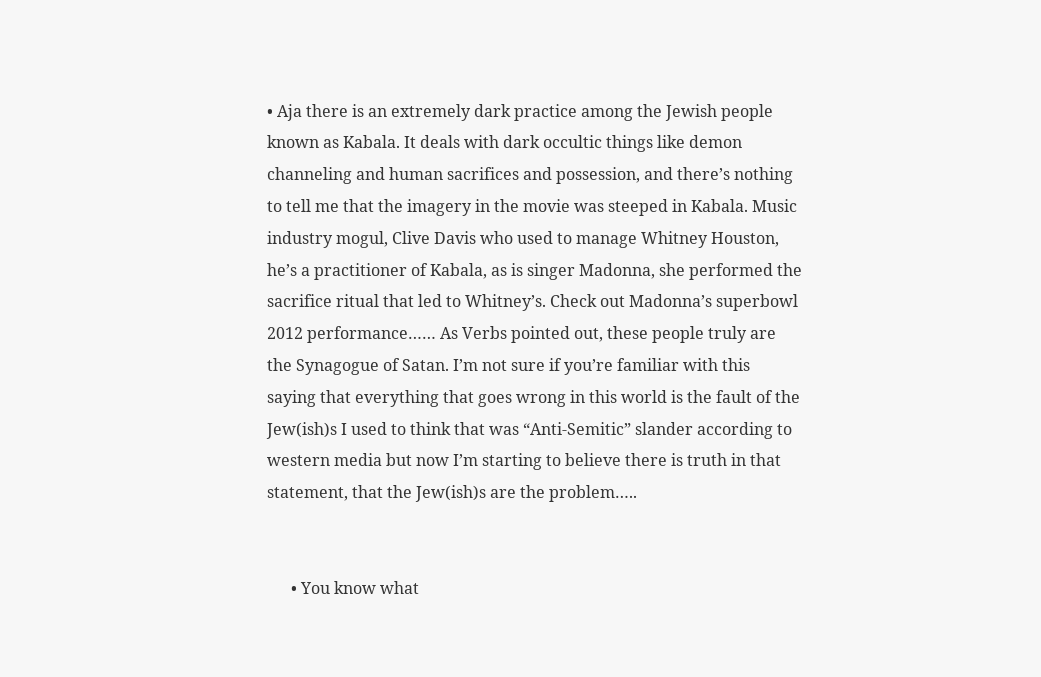• Aja there is an extremely dark practice among the Jewish people known as Kabala. It deals with dark occultic things like demon channeling and human sacrifices and possession, and there’s nothing to tell me that the imagery in the movie was steeped in Kabala. Music industry mogul, Clive Davis who used to manage Whitney Houston, he’s a practitioner of Kabala, as is singer Madonna, she performed the sacrifice ritual that led to Whitney’s. Check out Madonna’s superbowl 2012 performance…… As Verbs pointed out, these people truly are the Synagogue of Satan. I’m not sure if you’re familiar with this saying that everything that goes wrong in this world is the fault of the Jew(ish)s I used to think that was “Anti-Semitic” slander according to western media but now I’m starting to believe there is truth in that statement, that the Jew(ish)s are the problem…..


      • You know what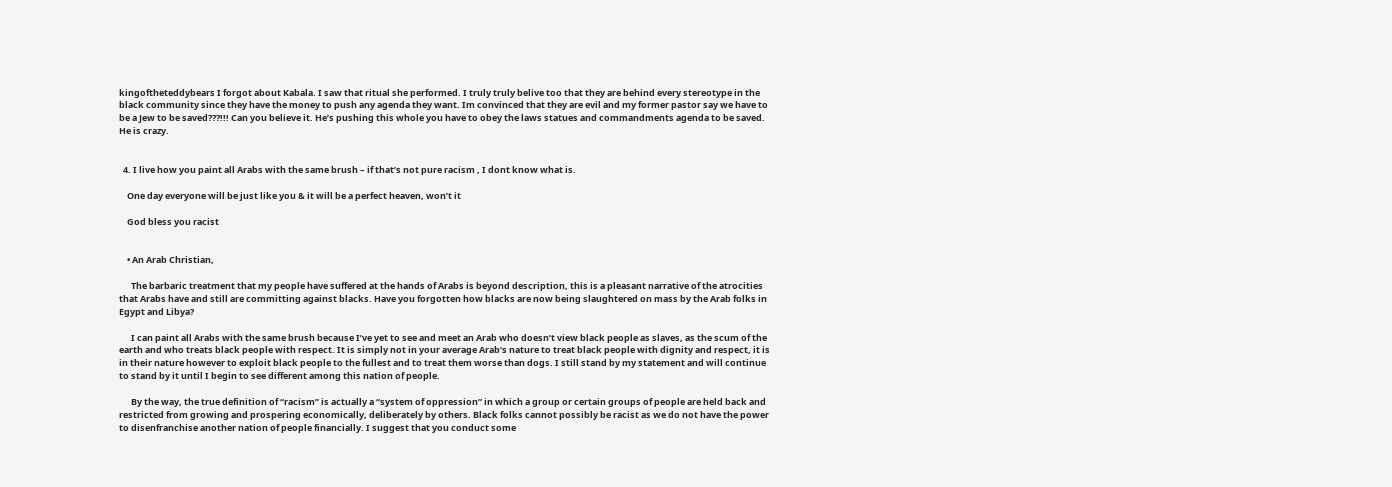kingoftheteddybears I forgot about Kabala. I saw that ritual she performed. I truly truly belive too that they are behind every stereotype in the black community since they have the money to push any agenda they want. Im convinced that they are evil and my former pastor say we have to be a Jew to be saved???!!! Can you believe it. He’s pushing this whole you have to obey the laws statues and commandments agenda to be saved. He is crazy.


  4. I live how you paint all Arabs with the same brush – if that’s not pure racism , I dont know what is.

    One day everyone will be just like you & it will be a perfect heaven, won’t it

    God bless you racist


    • An Arab Christian,

      The barbaric treatment that my people have suffered at the hands of Arabs is beyond description, this is a pleasant narrative of the atrocities that Arabs have and still are committing against blacks. Have you forgotten how blacks are now being slaughtered on mass by the Arab folks in Egypt and Libya?

      I can paint all Arabs with the same brush because I’ve yet to see and meet an Arab who doesn’t view black people as slaves, as the scum of the earth and who treats black people with respect. It is simply not in your average Arab’s nature to treat black people with dignity and respect, it is in their nature however to exploit black people to the fullest and to treat them worse than dogs. I still stand by my statement and will continue to stand by it until I begin to see different among this nation of people.

      By the way, the true definition of “racism” is actually a “system of oppression” in which a group or certain groups of people are held back and restricted from growing and prospering economically, deliberately by others. Black folks cannot possibly be racist as we do not have the power to disenfranchise another nation of people financially. I suggest that you conduct some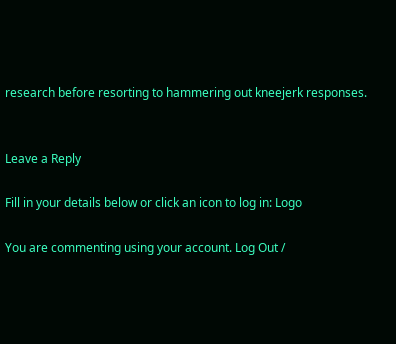research before resorting to hammering out kneejerk responses.


Leave a Reply

Fill in your details below or click an icon to log in: Logo

You are commenting using your account. Log Out /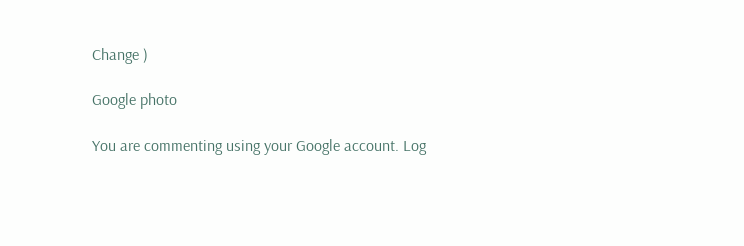Change )

Google photo

You are commenting using your Google account. Log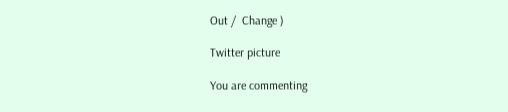Out /  Change )

Twitter picture

You are commenting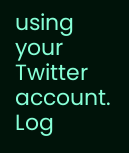using your Twitter account. Log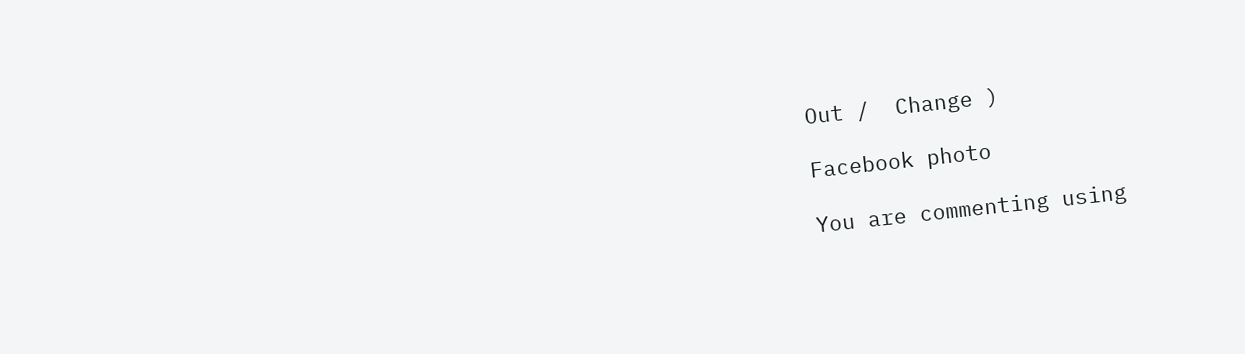Out /  Change )

Facebook photo

You are commenting using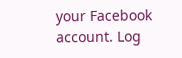your Facebook account. Log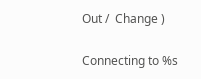Out /  Change )

Connecting to %s